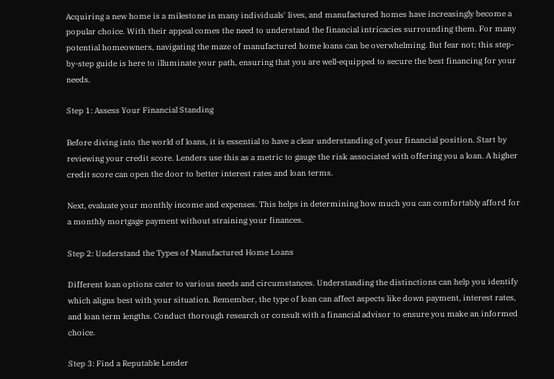Acquiring a new home is a milestone in many individuals' lives, and manufactured homes have increasingly become a popular choice. With their appeal comes the need to understand the financial intricacies surrounding them. For many potential homeowners, navigating the maze of manufactured home loans can be overwhelming. But fear not; this step-by-step guide is here to illuminate your path, ensuring that you are well-equipped to secure the best financing for your needs.

Step 1: Assess Your Financial Standing

Before diving into the world of loans, it is essential to have a clear understanding of your financial position. Start by reviewing your credit score. Lenders use this as a metric to gauge the risk associated with offering you a loan. A higher credit score can open the door to better interest rates and loan terms.

Next, evaluate your monthly income and expenses. This helps in determining how much you can comfortably afford for a monthly mortgage payment without straining your finances.

Step 2: Understand the Types of Manufactured Home Loans

Different loan options cater to various needs and circumstances. Understanding the distinctions can help you identify which aligns best with your situation. Remember, the type of loan can affect aspects like down payment, interest rates, and loan term lengths. Conduct thorough research or consult with a financial advisor to ensure you make an informed choice.

Step 3: Find a Reputable Lender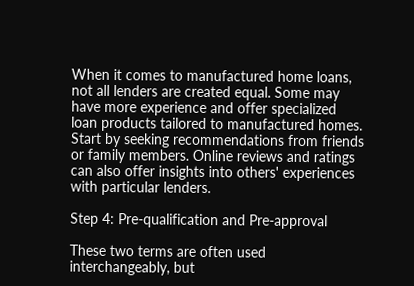When it comes to manufactured home loans, not all lenders are created equal. Some may have more experience and offer specialized loan products tailored to manufactured homes. Start by seeking recommendations from friends or family members. Online reviews and ratings can also offer insights into others' experiences with particular lenders.

Step 4: Pre-qualification and Pre-approval

These two terms are often used interchangeably, but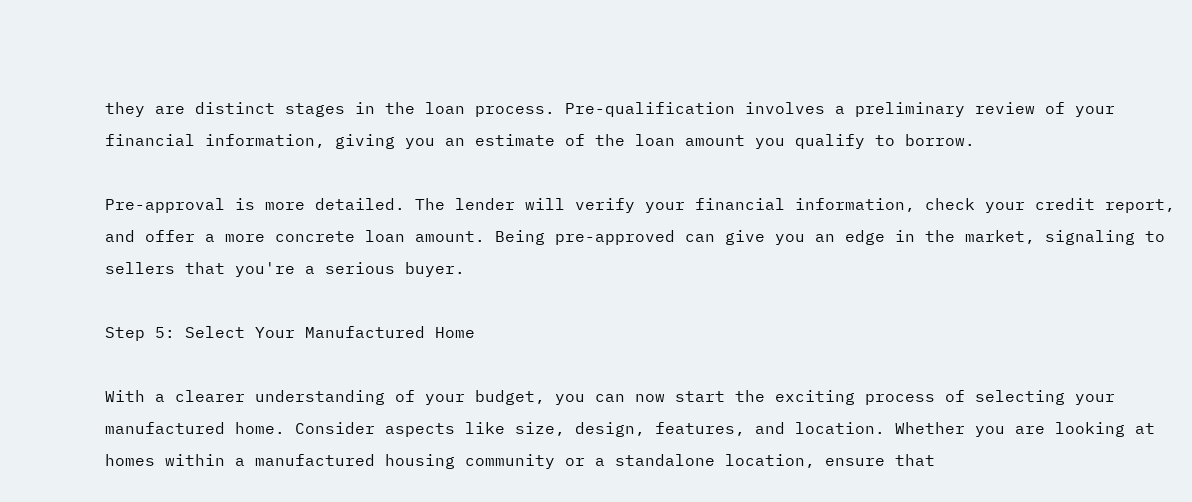they are distinct stages in the loan process. Pre-qualification involves a preliminary review of your financial information, giving you an estimate of the loan amount you qualify to borrow.

Pre-approval is more detailed. The lender will verify your financial information, check your credit report, and offer a more concrete loan amount. Being pre-approved can give you an edge in the market, signaling to sellers that you're a serious buyer.

Step 5: Select Your Manufactured Home

With a clearer understanding of your budget, you can now start the exciting process of selecting your manufactured home. Consider aspects like size, design, features, and location. Whether you are looking at homes within a manufactured housing community or a standalone location, ensure that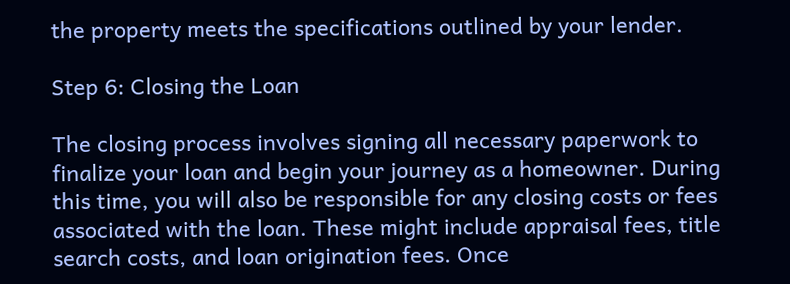the property meets the specifications outlined by your lender.

Step 6: Closing the Loan

The closing process involves signing all necessary paperwork to finalize your loan and begin your journey as a homeowner. During this time, you will also be responsible for any closing costs or fees associated with the loan. These might include appraisal fees, title search costs, and loan origination fees. Once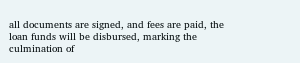all documents are signed, and fees are paid, the loan funds will be disbursed, marking the culmination of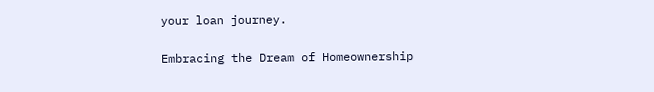your loan journey.

Embracing the Dream of Homeownership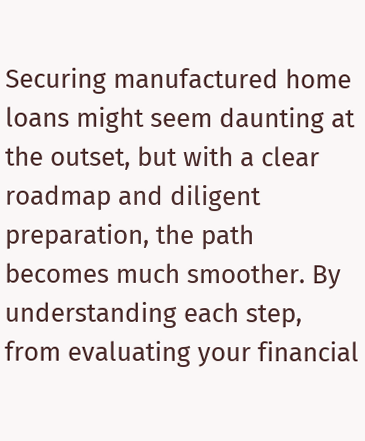Securing manufactured home loans might seem daunting at the outset, but with a clear roadmap and diligent preparation, the path becomes much smoother. By understanding each step, from evaluating your financial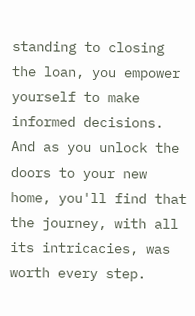standing to closing the loan, you empower yourself to make informed decisions. And as you unlock the doors to your new home, you'll find that the journey, with all its intricacies, was worth every step.